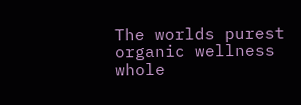The worlds purest organic wellness whole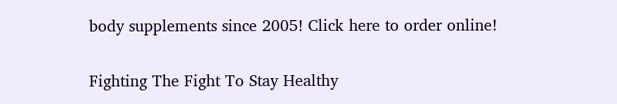body supplements since 2005! Click here to order online!

Fighting The Fight To Stay Healthy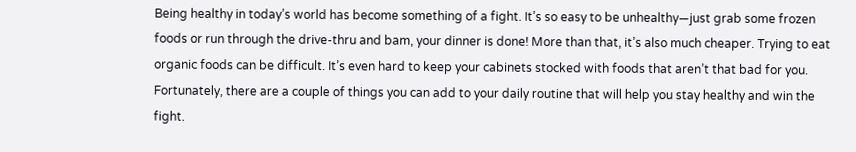Being healthy in today’s world has become something of a fight. It’s so easy to be unhealthy—just grab some frozen foods or run through the drive-thru and bam, your dinner is done! More than that, it’s also much cheaper. Trying to eat organic foods can be difficult. It’s even hard to keep your cabinets stocked with foods that aren’t that bad for you. Fortunately, there are a couple of things you can add to your daily routine that will help you stay healthy and win the fight.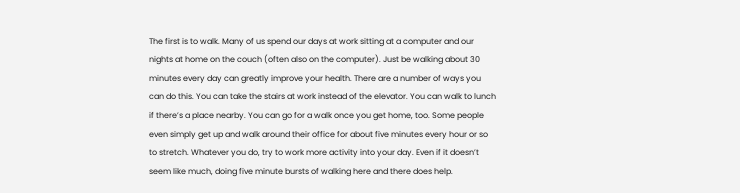The first is to walk. Many of us spend our days at work sitting at a computer and our nights at home on the couch (often also on the computer). Just be walking about 30 minutes every day can greatly improve your health. There are a number of ways you can do this. You can take the stairs at work instead of the elevator. You can walk to lunch if there’s a place nearby. You can go for a walk once you get home, too. Some people even simply get up and walk around their office for about five minutes every hour or so to stretch. Whatever you do, try to work more activity into your day. Even if it doesn’t seem like much, doing five minute bursts of walking here and there does help.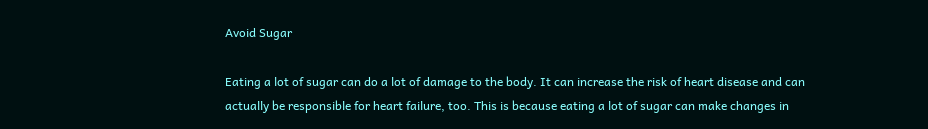Avoid Sugar

Eating a lot of sugar can do a lot of damage to the body. It can increase the risk of heart disease and can actually be responsible for heart failure, too. This is because eating a lot of sugar can make changes in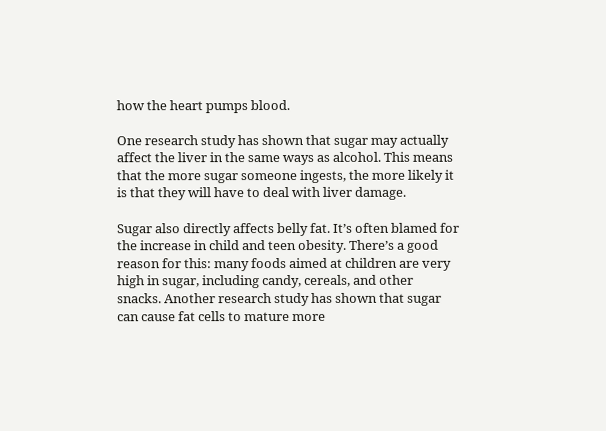how the heart pumps blood.

One research study has shown that sugar may actually affect the liver in the same ways as alcohol. This means that the more sugar someone ingests, the more likely it is that they will have to deal with liver damage.

Sugar also directly affects belly fat. It’s often blamed for the increase in child and teen obesity. There’s a good reason for this: many foods aimed at children are very high in sugar, including candy, cereals, and other snacks. Another research study has shown that sugar can cause fat cells to mature more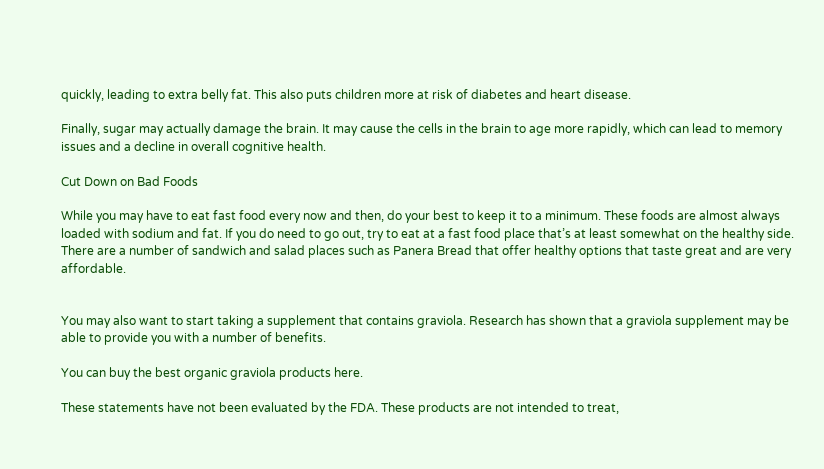quickly, leading to extra belly fat. This also puts children more at risk of diabetes and heart disease.

Finally, sugar may actually damage the brain. It may cause the cells in the brain to age more rapidly, which can lead to memory issues and a decline in overall cognitive health.

Cut Down on Bad Foods

While you may have to eat fast food every now and then, do your best to keep it to a minimum. These foods are almost always loaded with sodium and fat. If you do need to go out, try to eat at a fast food place that’s at least somewhat on the healthy side. There are a number of sandwich and salad places such as Panera Bread that offer healthy options that taste great and are very affordable.


You may also want to start taking a supplement that contains graviola. Research has shown that a graviola supplement may be able to provide you with a number of benefits.

You can buy the best organic graviola products here.

These statements have not been evaluated by the FDA. These products are not intended to treat,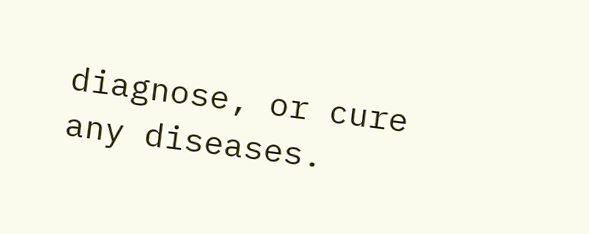diagnose, or cure any diseases.